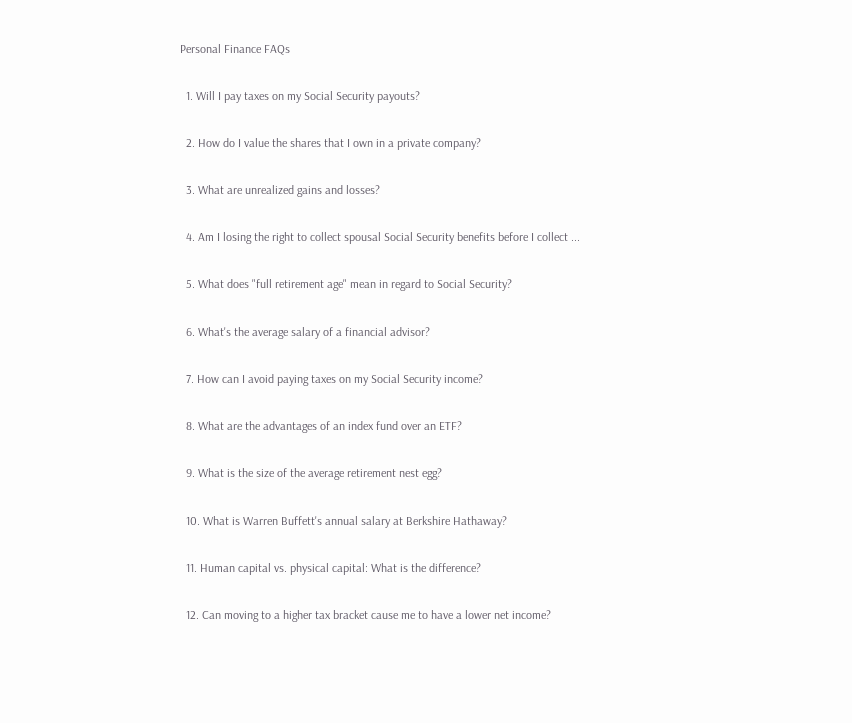Personal Finance FAQs

  1. Will I pay taxes on my Social Security payouts?

  2. How do I value the shares that I own in a private company?

  3. What are unrealized gains and losses?

  4. Am I losing the right to collect spousal Social Security benefits before I collect ...

  5. What does "full retirement age" mean in regard to Social Security?

  6. What's the average salary of a financial advisor?

  7. How can I avoid paying taxes on my Social Security income?

  8. What are the advantages of an index fund over an ETF?

  9. What is the size of the average retirement nest egg?

  10. What is Warren Buffett's annual salary at Berkshire Hathaway?

  11. Human capital vs. physical capital: What is the difference?

  12. Can moving to a higher tax bracket cause me to have a lower net income?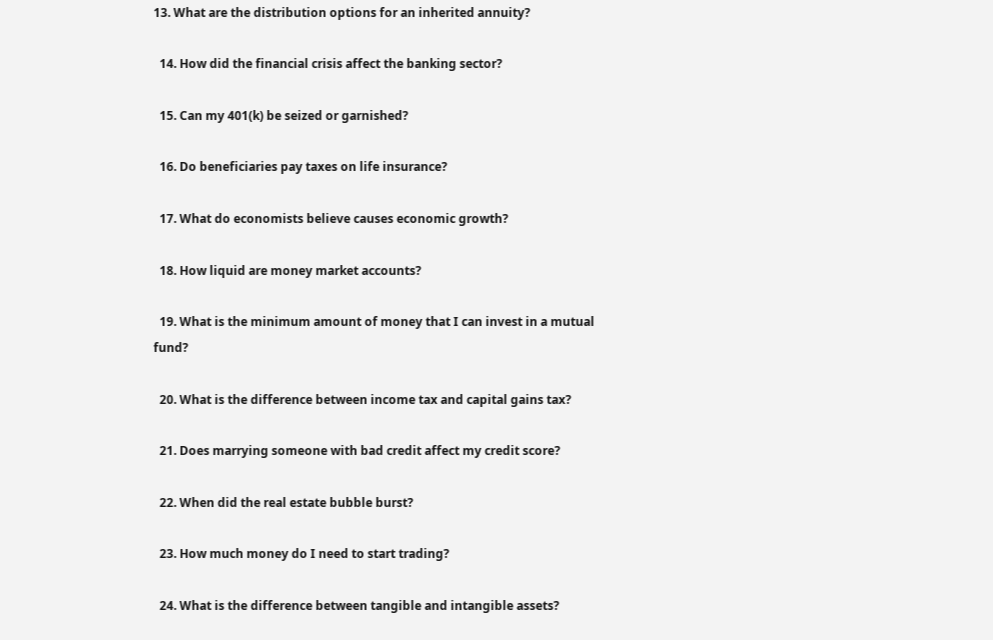13. What are the distribution options for an inherited annuity?

  14. How did the financial crisis affect the banking sector?

  15. Can my 401(k) be seized or garnished?

  16. Do beneficiaries pay taxes on life insurance?

  17. What do economists believe causes economic growth?

  18. How liquid are money market accounts?

  19. What is the minimum amount of money that I can invest in a mutual fund?

  20. What is the difference between income tax and capital gains tax?

  21. Does marrying someone with bad credit affect my credit score?

  22. When did the real estate bubble burst?

  23. How much money do I need to start trading?

  24. What is the difference between tangible and intangible assets?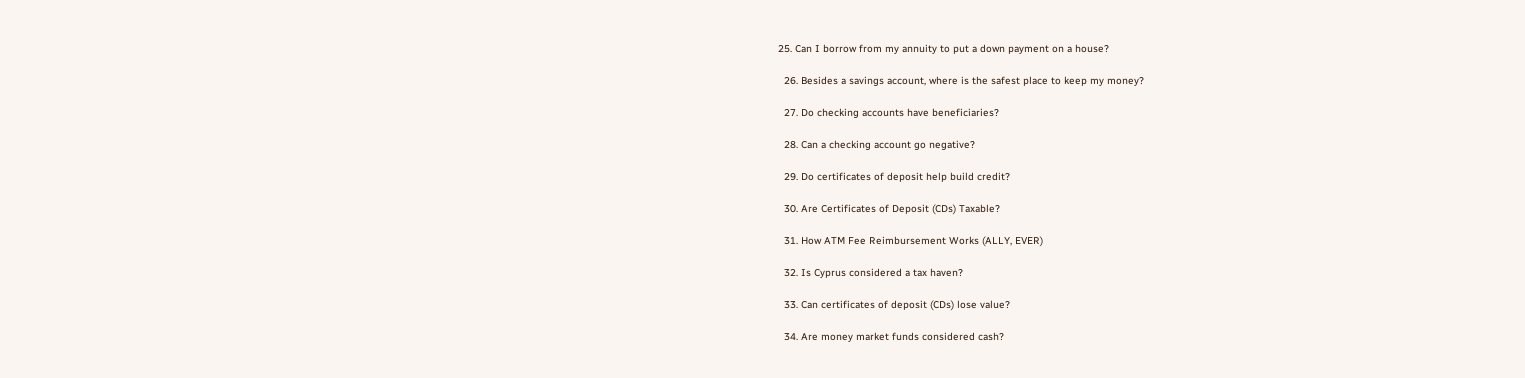25. Can I borrow from my annuity to put a down payment on a house?

  26. Besides a savings account, where is the safest place to keep my money?

  27. Do checking accounts have beneficiaries?

  28. Can a checking account go negative?

  29. Do certificates of deposit help build credit?

  30. Are Certificates of Deposit (CDs) Taxable?

  31. How ATM Fee Reimbursement Works (ALLY, EVER)

  32. Is Cyprus considered a tax haven?

  33. Can certificates of deposit (CDs) lose value?

  34. Are money market funds considered cash?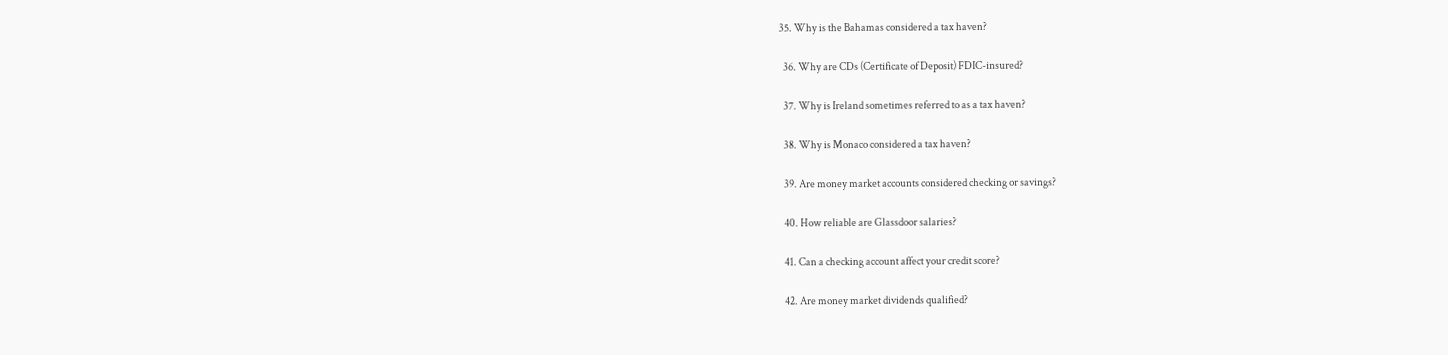35. Why is the Bahamas considered a tax haven?

  36. Why are CDs (Certificate of Deposit) FDIC-insured?

  37. Why is Ireland sometimes referred to as a tax haven?

  38. Why is Monaco considered a tax haven?

  39. Are money market accounts considered checking or savings?

  40. How reliable are Glassdoor salaries?

  41. Can a checking account affect your credit score?

  42. Are money market dividends qualified?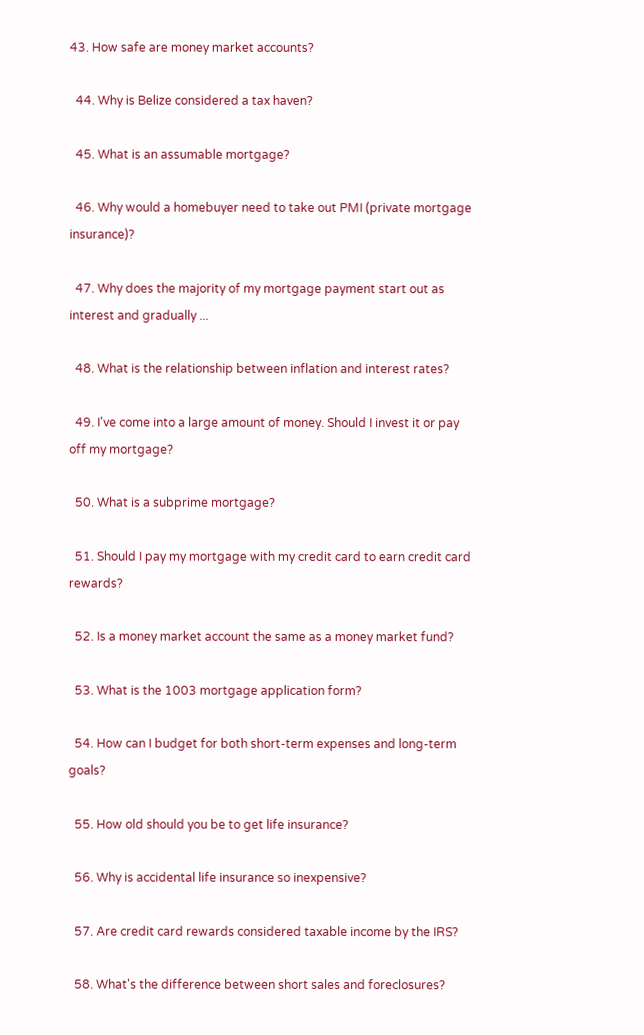43. How safe are money market accounts?

  44. Why is Belize considered a tax haven?

  45. What is an assumable mortgage?

  46. Why would a homebuyer need to take out PMI (private mortgage insurance)?

  47. Why does the majority of my mortgage payment start out as interest and gradually ...

  48. What is the relationship between inflation and interest rates?

  49. I've come into a large amount of money. Should I invest it or pay off my mortgage?

  50. What is a subprime mortgage?

  51. Should I pay my mortgage with my credit card to earn credit card rewards?

  52. Is a money market account the same as a money market fund?

  53. What is the 1003 mortgage application form?

  54. How can I budget for both short-term expenses and long-term goals?

  55. How old should you be to get life insurance?

  56. Why is accidental life insurance so inexpensive?

  57. Are credit card rewards considered taxable income by the IRS?

  58. What's the difference between short sales and foreclosures?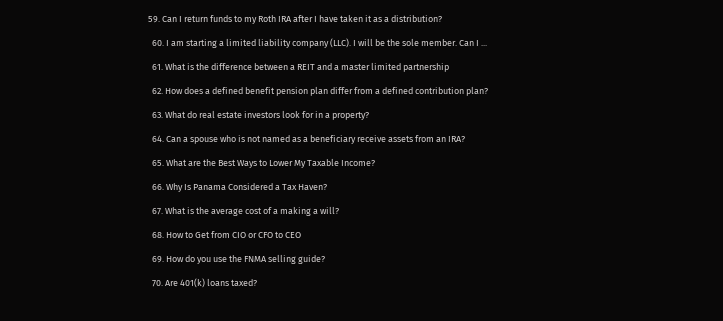59. Can I return funds to my Roth IRA after I have taken it as a distribution?

  60. I am starting a limited liability company (LLC). I will be the sole member. Can I ...

  61. What is the difference between a REIT and a master limited partnership

  62. How does a defined benefit pension plan differ from a defined contribution plan?

  63. What do real estate investors look for in a property?

  64. Can a spouse who is not named as a beneficiary receive assets from an IRA?

  65. What are the Best Ways to Lower My Taxable Income?

  66. Why Is Panama Considered a Tax Haven?

  67. What is the average cost of a making a will?

  68. How to Get from CIO or CFO to CEO

  69. How do you use the FNMA selling guide?

  70. Are 401(k) loans taxed?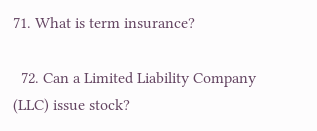71. What is term insurance?

  72. Can a Limited Liability Company (LLC) issue stock?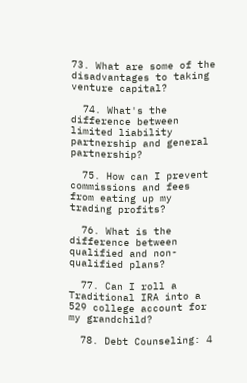73. What are some of the disadvantages to taking venture capital?

  74. What's the difference between limited liability partnership and general partnership?

  75. How can I prevent commissions and fees from eating up my trading profits?

  76. What is the difference between qualified and non-qualified plans?

  77. Can I roll a Traditional IRA into a 529 college account for my grandchild?

  78. Debt Counseling: 4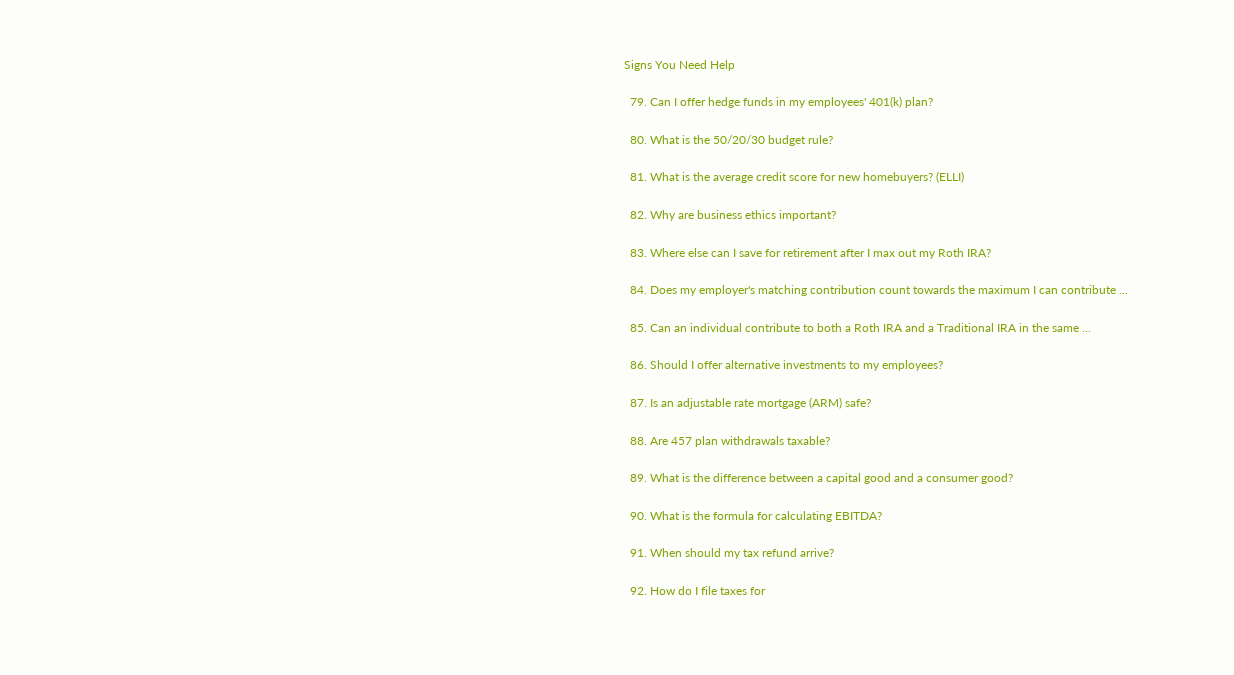Signs You Need Help

  79. Can I offer hedge funds in my employees' 401(k) plan?

  80. What is the 50/20/30 budget rule?

  81. What is the average credit score for new homebuyers? (ELLI)

  82. Why are business ethics important?

  83. Where else can I save for retirement after I max out my Roth IRA?

  84. Does my employer's matching contribution count towards the maximum I can contribute ...

  85. Can an individual contribute to both a Roth IRA and a Traditional IRA in the same ...

  86. Should I offer alternative investments to my employees?

  87. Is an adjustable rate mortgage (ARM) safe?

  88. Are 457 plan withdrawals taxable?

  89. What is the difference between a capital good and a consumer good?

  90. What is the formula for calculating EBITDA?

  91. When should my tax refund arrive?

  92. How do I file taxes for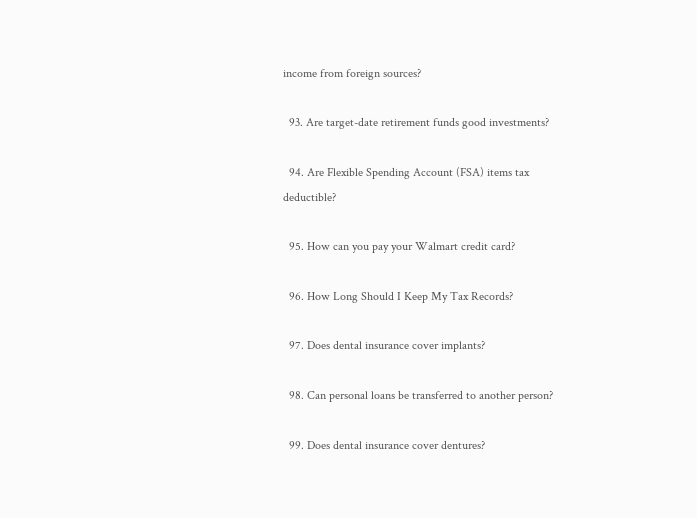income from foreign sources?

  93. Are target-date retirement funds good investments?

  94. Are Flexible Spending Account (FSA) items tax deductible?

  95. How can you pay your Walmart credit card?

  96. How Long Should I Keep My Tax Records?

  97. Does dental insurance cover implants?

  98. Can personal loans be transferred to another person?

  99. Does dental insurance cover dentures?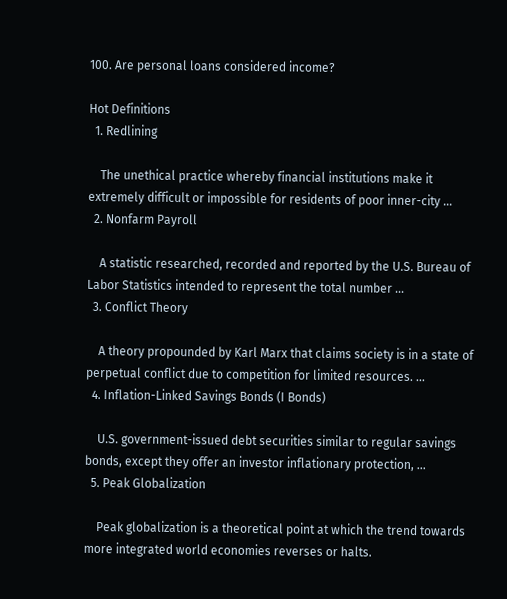100. Are personal loans considered income?

Hot Definitions
  1. Redlining

    The unethical practice whereby financial institutions make it extremely difficult or impossible for residents of poor inner-city ...
  2. Nonfarm Payroll

    A statistic researched, recorded and reported by the U.S. Bureau of Labor Statistics intended to represent the total number ...
  3. Conflict Theory

    A theory propounded by Karl Marx that claims society is in a state of perpetual conflict due to competition for limited resources. ...
  4. Inflation-Linked Savings Bonds (I Bonds)

    U.S. government-issued debt securities similar to regular savings bonds, except they offer an investor inflationary protection, ...
  5. Peak Globalization

    Peak globalization is a theoretical point at which the trend towards more integrated world economies reverses or halts.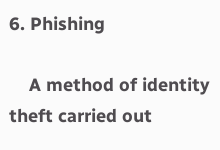6. Phishing

    A method of identity theft carried out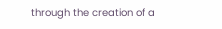through the creation of a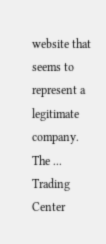website that seems to represent a legitimate company. The ...
Trading Center